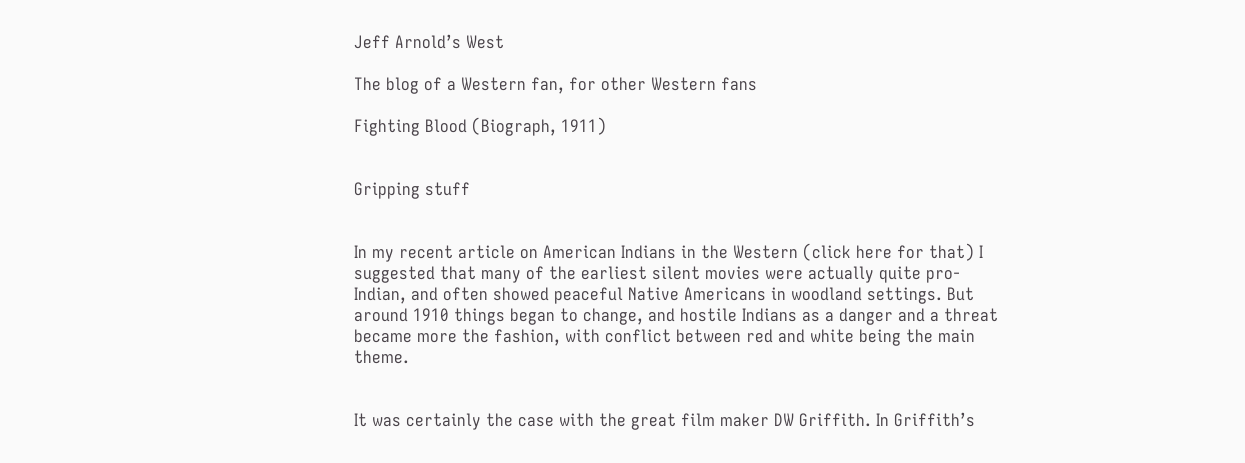Jeff Arnold’s West

The blog of a Western fan, for other Western fans

Fighting Blood (Biograph, 1911)


Gripping stuff


In my recent article on American Indians in the Western (click here for that) I suggested that many of the earliest silent movies were actually quite pro-Indian, and often showed peaceful Native Americans in woodland settings. But around 1910 things began to change, and hostile Indians as a danger and a threat became more the fashion, with conflict between red and white being the main theme.


It was certainly the case with the great film maker DW Griffith. In Griffith’s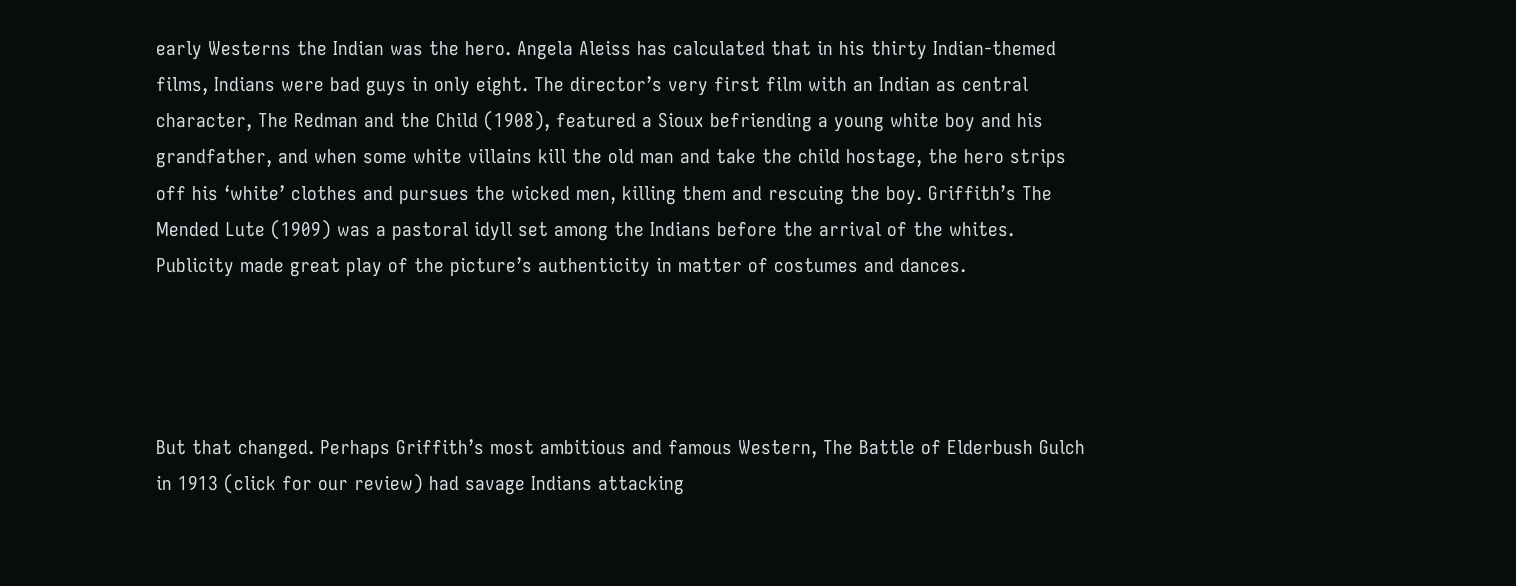early Westerns the Indian was the hero. Angela Aleiss has calculated that in his thirty Indian-themed films, Indians were bad guys in only eight. The director’s very first film with an Indian as central character, The Redman and the Child (1908), featured a Sioux befriending a young white boy and his grandfather, and when some white villains kill the old man and take the child hostage, the hero strips off his ‘white’ clothes and pursues the wicked men, killing them and rescuing the boy. Griffith’s The Mended Lute (1909) was a pastoral idyll set among the Indians before the arrival of the whites.  Publicity made great play of the picture’s authenticity in matter of costumes and dances.




But that changed. Perhaps Griffith’s most ambitious and famous Western, The Battle of Elderbush Gulch in 1913 (click for our review) had savage Indians attacking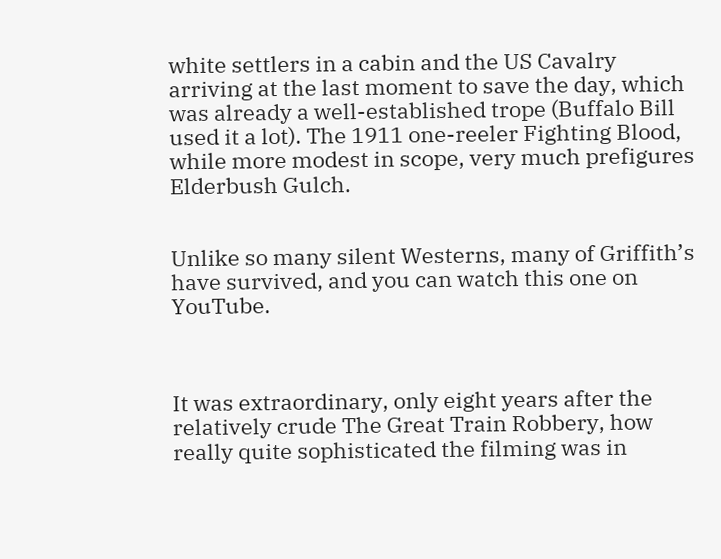white settlers in a cabin and the US Cavalry arriving at the last moment to save the day, which was already a well-established trope (Buffalo Bill used it a lot). The 1911 one-reeler Fighting Blood, while more modest in scope, very much prefigures Elderbush Gulch.


Unlike so many silent Westerns, many of Griffith’s have survived, and you can watch this one on YouTube.



It was extraordinary, only eight years after the relatively crude The Great Train Robbery, how really quite sophisticated the filming was in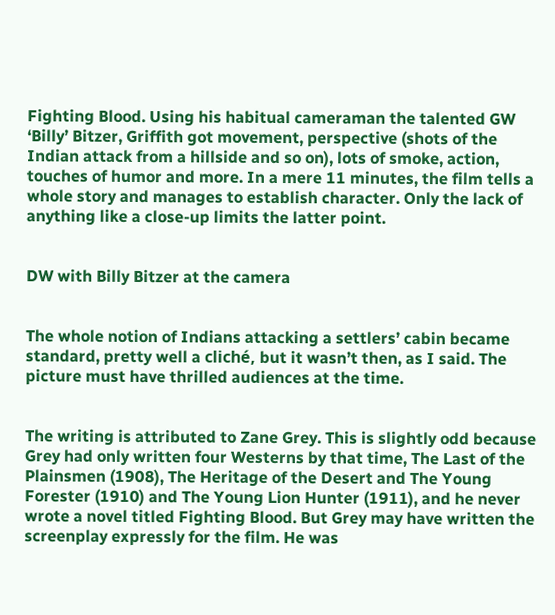Fighting Blood. Using his habitual cameraman the talented GW ‘Billy’ Bitzer, Griffith got movement, perspective (shots of the Indian attack from a hillside and so on), lots of smoke, action, touches of humor and more. In a mere 11 minutes, the film tells a whole story and manages to establish character. Only the lack of anything like a close-up limits the latter point.


DW with Billy Bitzer at the camera


The whole notion of Indians attacking a settlers’ cabin became standard, pretty well a cliché, but it wasn’t then, as I said. The picture must have thrilled audiences at the time.


The writing is attributed to Zane Grey. This is slightly odd because Grey had only written four Westerns by that time, The Last of the Plainsmen (1908), The Heritage of the Desert and The Young Forester (1910) and The Young Lion Hunter (1911), and he never wrote a novel titled Fighting Blood. But Grey may have written the screenplay expressly for the film. He was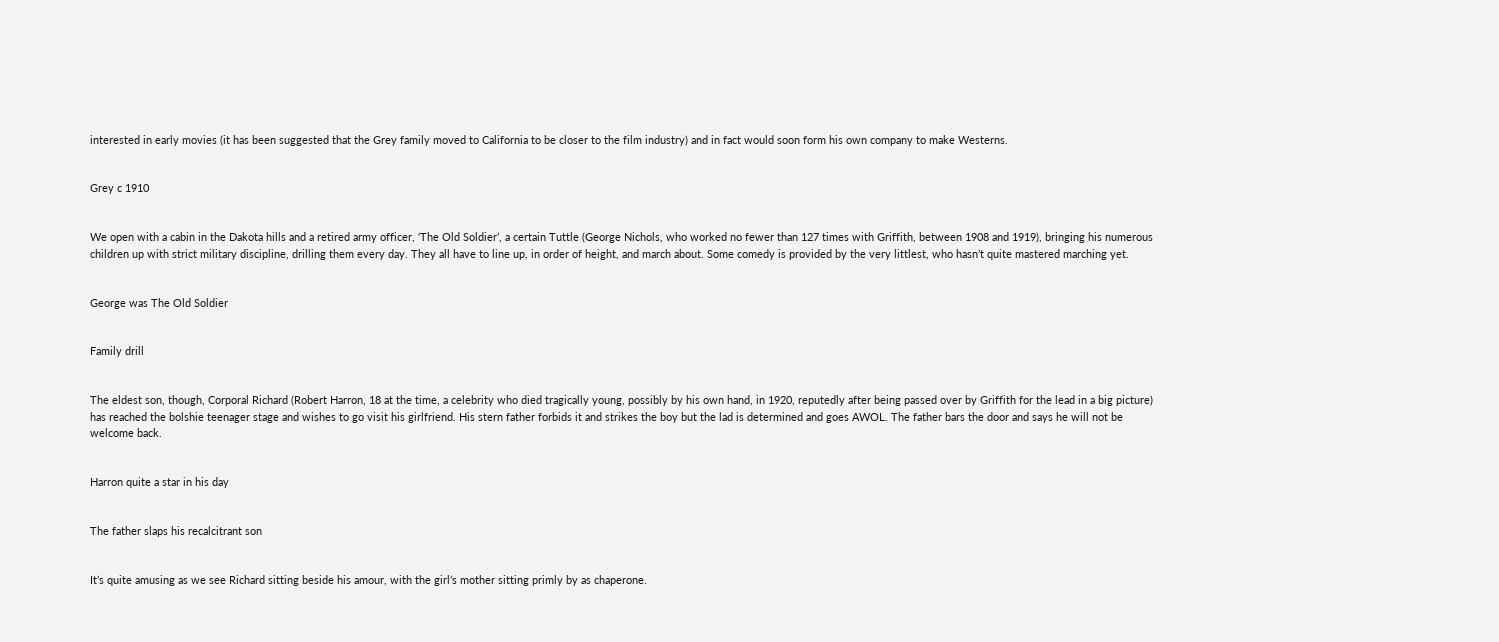interested in early movies (it has been suggested that the Grey family moved to California to be closer to the film industry) and in fact would soon form his own company to make Westerns.


Grey c 1910


We open with a cabin in the Dakota hills and a retired army officer, ‘The Old Soldier’, a certain Tuttle (George Nichols, who worked no fewer than 127 times with Griffith, between 1908 and 1919), bringing his numerous children up with strict military discipline, drilling them every day. They all have to line up, in order of height, and march about. Some comedy is provided by the very littlest, who hasn’t quite mastered marching yet.


George was The Old Soldier


Family drill


The eldest son, though, Corporal Richard (Robert Harron, 18 at the time, a celebrity who died tragically young, possibly by his own hand, in 1920, reputedly after being passed over by Griffith for the lead in a big picture) has reached the bolshie teenager stage and wishes to go visit his girlfriend. His stern father forbids it and strikes the boy but the lad is determined and goes AWOL. The father bars the door and says he will not be welcome back.


Harron quite a star in his day


The father slaps his recalcitrant son


It’s quite amusing as we see Richard sitting beside his amour, with the girl’s mother sitting primly by as chaperone.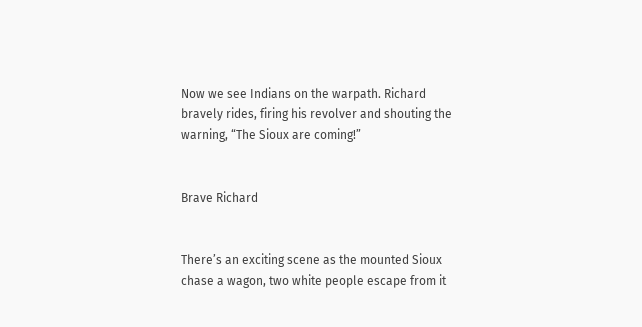Now we see Indians on the warpath. Richard bravely rides, firing his revolver and shouting the warning, “The Sioux are coming!”


Brave Richard


There’s an exciting scene as the mounted Sioux chase a wagon, two white people escape from it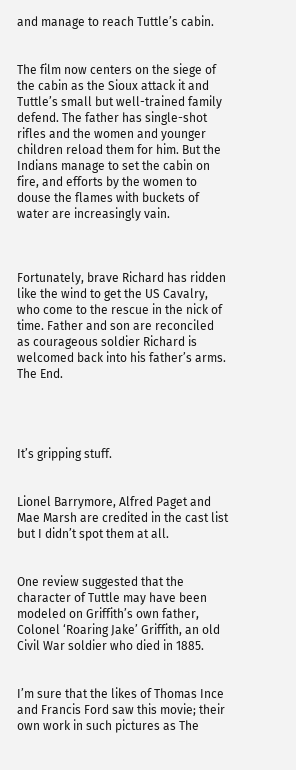and manage to reach Tuttle’s cabin.


The film now centers on the siege of the cabin as the Sioux attack it and Tuttle’s small but well-trained family defend. The father has single-shot rifles and the women and younger children reload them for him. But the Indians manage to set the cabin on fire, and efforts by the women to douse the flames with buckets of water are increasingly vain.



Fortunately, brave Richard has ridden like the wind to get the US Cavalry, who come to the rescue in the nick of time. Father and son are reconciled as courageous soldier Richard is welcomed back into his father’s arms. The End.




It’s gripping stuff.


Lionel Barrymore, Alfred Paget and Mae Marsh are credited in the cast list but I didn’t spot them at all.


One review suggested that the character of Tuttle may have been modeled on Griffith’s own father, Colonel ‘Roaring Jake’ Griffith, an old Civil War soldier who died in 1885.


I’m sure that the likes of Thomas Ince and Francis Ford saw this movie; their own work in such pictures as The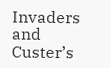Invaders and Custer’s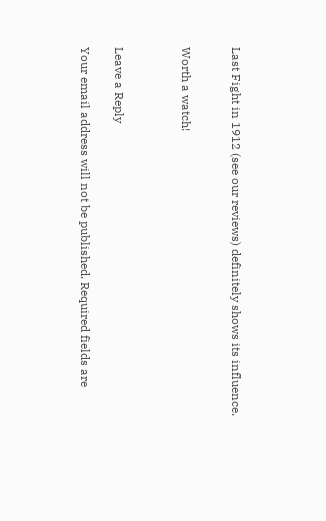Last Fight in 1912 (see our reviews) definitely shows its influence.


Worth a watch!



Leave a Reply

Your email address will not be published. Required fields are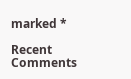marked *

Recent Comments